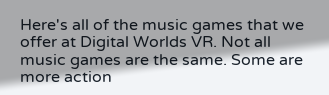Here's all of the music games that we offer at Digital Worlds VR. Not all music games are the same. Some are more action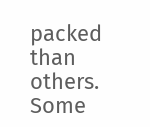packed than others. Some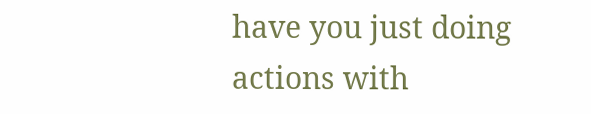have you just doing actions with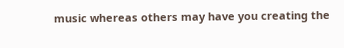music whereas others may have you creating the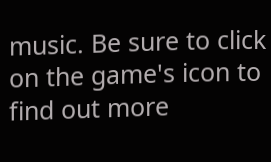music. Be sure to click on the game's icon to find out more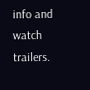info and watch trailers.